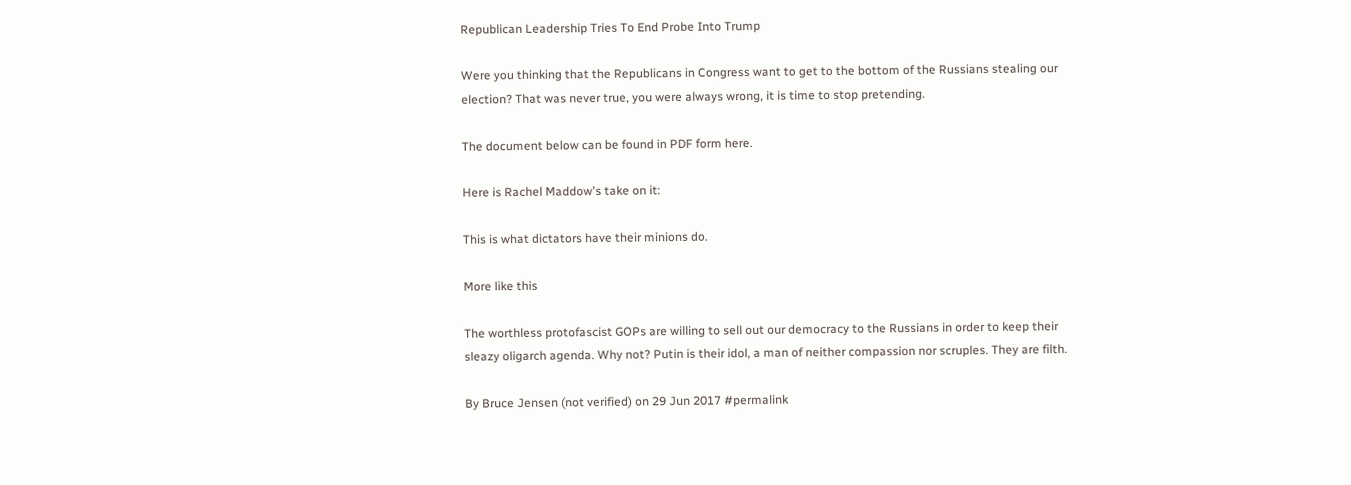Republican Leadership Tries To End Probe Into Trump

Were you thinking that the Republicans in Congress want to get to the bottom of the Russians stealing our election? That was never true, you were always wrong, it is time to stop pretending.

The document below can be found in PDF form here.

Here is Rachel Maddow's take on it:

This is what dictators have their minions do.

More like this

The worthless protofascist GOPs are willing to sell out our democracy to the Russians in order to keep their sleazy oligarch agenda. Why not? Putin is their idol, a man of neither compassion nor scruples. They are filth.

By Bruce Jensen (not verified) on 29 Jun 2017 #permalink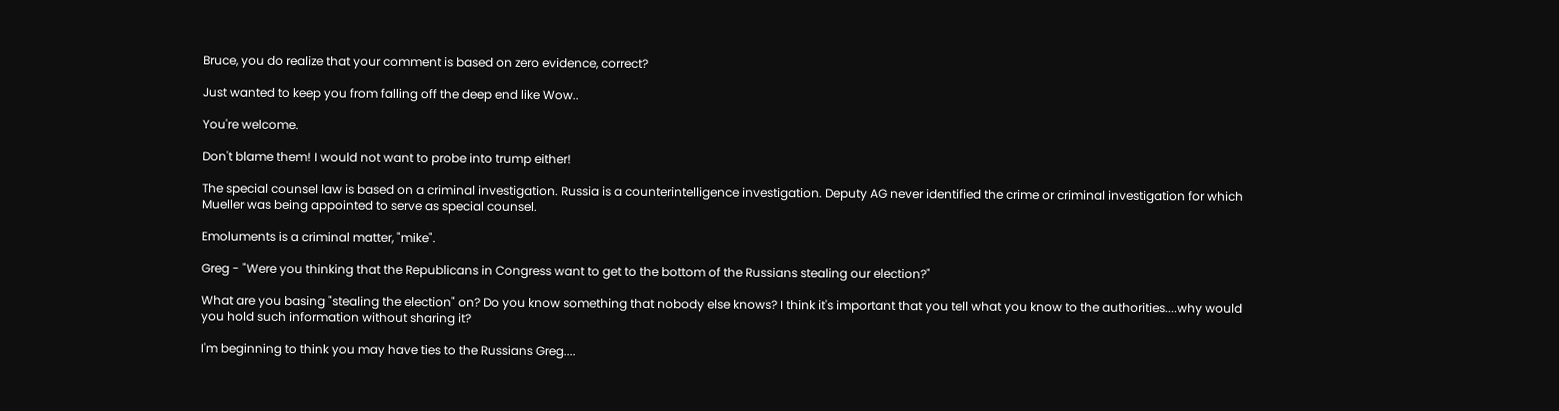Bruce, you do realize that your comment is based on zero evidence, correct?

Just wanted to keep you from falling off the deep end like Wow..

You're welcome.

Don't blame them! I would not want to probe into trump either!

The special counsel law is based on a criminal investigation. Russia is a counterintelligence investigation. Deputy AG never identified the crime or criminal investigation for which Mueller was being appointed to serve as special counsel.

Emoluments is a criminal matter, "mike".

Greg - "Were you thinking that the Republicans in Congress want to get to the bottom of the Russians stealing our election?"

What are you basing "stealing the election" on? Do you know something that nobody else knows? I think it's important that you tell what you know to the authorities....why would you hold such information without sharing it?

I'm beginning to think you may have ties to the Russians Greg....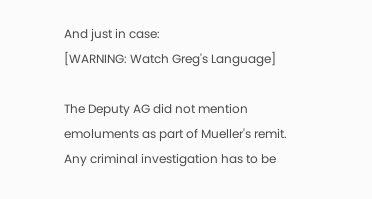And just in case:
[WARNING: Watch Greg's Language]

The Deputy AG did not mention emoluments as part of Mueller's remit. Any criminal investigation has to be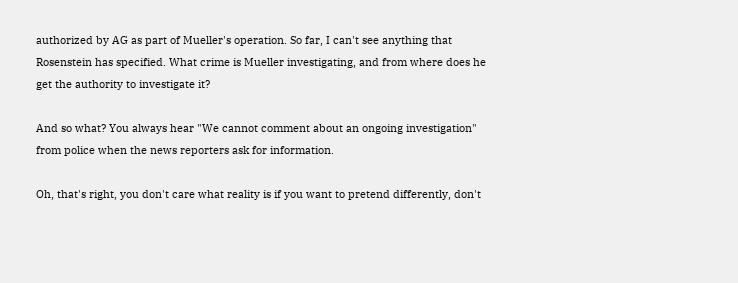authorized by AG as part of Mueller's operation. So far, I can't see anything that Rosenstein has specified. What crime is Mueller investigating, and from where does he get the authority to investigate it?

And so what? You always hear "We cannot comment about an ongoing investigation" from police when the news reporters ask for information.

Oh, that's right, you don't care what reality is if you want to pretend differently, don't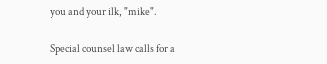you and your ilk, "mike".

Special counsel law calls for a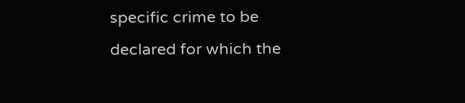specific crime to be declared for which the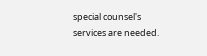special counsel's services are needed.